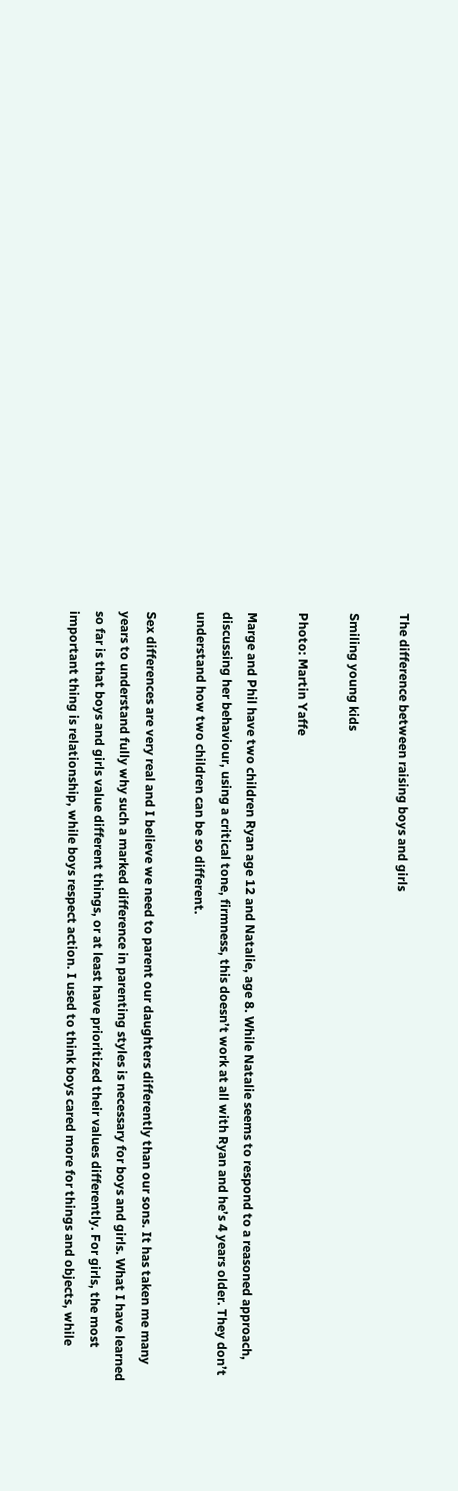The difference between raising boys and girls

Smiling young kids

Photo: Martin Yaffe

Marge and Phil have two children Ryan age 12 and Natalie, age 8. While Natalie seems to respond to a reasoned approach, discussing her behaviour, using a critical tone, firmness, this doesn’t work at all with Ryan and he’s 4 years older. They don’t understand how two children can be so different.

Sex differences are very real and I believe we need to parent our daughters differently than our sons. It has taken me many years to understand fully why such a marked difference in parenting styles is necessary for boys and girls. What I have learned so far is that boys and girls value different things, or at least have prioritized their values differently. For girls, the most important thing is relationship, while boys respect action. I used to think boys cared more for things and objects, while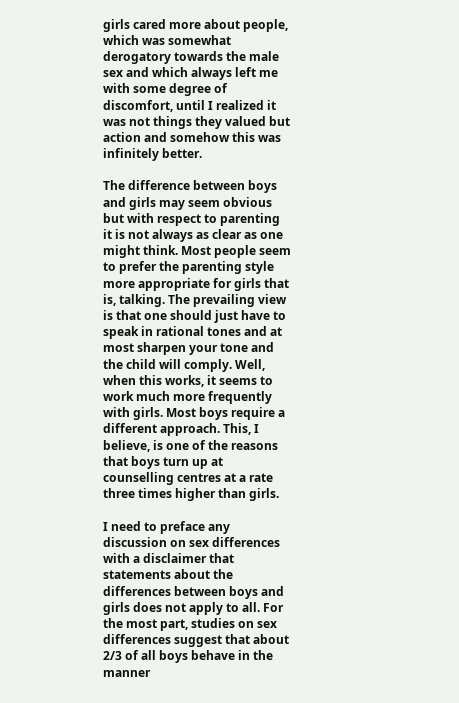girls cared more about people, which was somewhat derogatory towards the male sex and which always left me with some degree of discomfort, until I realized it was not things they valued but action and somehow this was infinitely better.

The difference between boys and girls may seem obvious but with respect to parenting it is not always as clear as one might think. Most people seem to prefer the parenting style more appropriate for girls that is, talking. The prevailing view is that one should just have to speak in rational tones and at most sharpen your tone and the child will comply. Well, when this works, it seems to work much more frequently with girls. Most boys require a different approach. This, I believe, is one of the reasons that boys turn up at counselling centres at a rate three times higher than girls.

I need to preface any discussion on sex differences with a disclaimer that statements about the differences between boys and girls does not apply to all. For the most part, studies on sex differences suggest that about 2/3 of all boys behave in the manner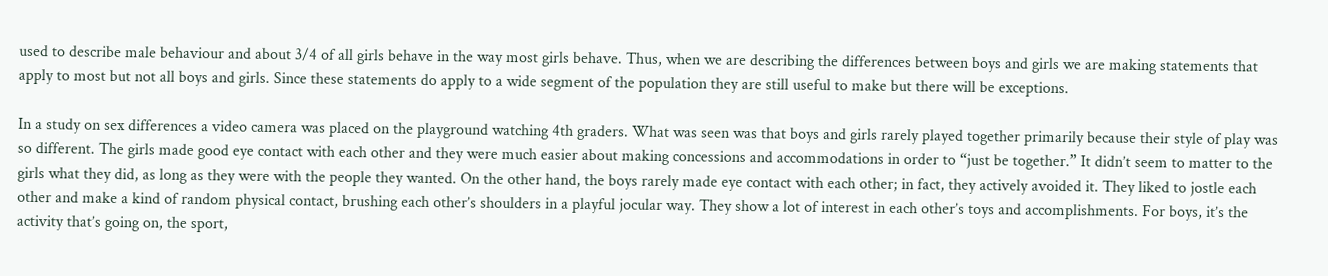used to describe male behaviour and about 3/4 of all girls behave in the way most girls behave. Thus, when we are describing the differences between boys and girls we are making statements that apply to most but not all boys and girls. Since these statements do apply to a wide segment of the population they are still useful to make but there will be exceptions.

In a study on sex differences a video camera was placed on the playground watching 4th graders. What was seen was that boys and girls rarely played together primarily because their style of play was so different. The girls made good eye contact with each other and they were much easier about making concessions and accommodations in order to “just be together.” It didn’t seem to matter to the girls what they did, as long as they were with the people they wanted. On the other hand, the boys rarely made eye contact with each other; in fact, they actively avoided it. They liked to jostle each other and make a kind of random physical contact, brushing each other’s shoulders in a playful jocular way. They show a lot of interest in each other’s toys and accomplishments. For boys, it’s the activity that’s going on, the sport,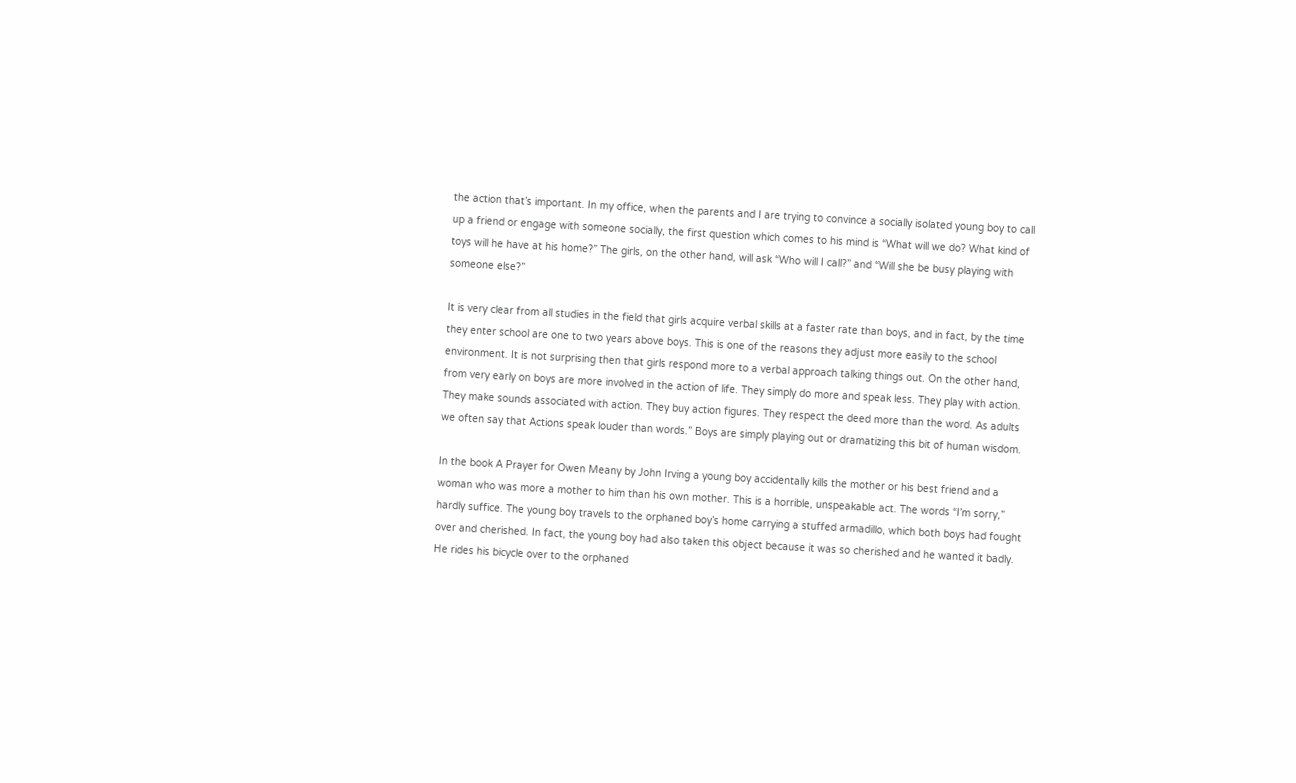the action that’s important. In my office, when the parents and I are trying to convince a socially isolated young boy to call up a friend or engage with someone socially, the first question which comes to his mind is “What will we do? What kind of toys will he have at his home?” The girls, on the other hand, will ask “Who will I call?” and “Will she be busy playing with someone else?”

It is very clear from all studies in the field that girls acquire verbal skills at a faster rate than boys, and in fact, by the time they enter school are one to two years above boys. This is one of the reasons they adjust more easily to the school environment. It is not surprising then that girls respond more to a verbal approach talking things out. On the other hand, from very early on boys are more involved in the action of life. They simply do more and speak less. They play with action. They make sounds associated with action. They buy action figures. They respect the deed more than the word. As adults we often say that Actions speak louder than words.” Boys are simply playing out or dramatizing this bit of human wisdom.

In the book A Prayer for Owen Meany by John Irving a young boy accidentally kills the mother or his best friend and a woman who was more a mother to him than his own mother. This is a horrible, unspeakable act. The words “I’m sorry,” hardly suffice. The young boy travels to the orphaned boy’s home carrying a stuffed armadillo, which both boys had fought over and cherished. In fact, the young boy had also taken this object because it was so cherished and he wanted it badly. He rides his bicycle over to the orphaned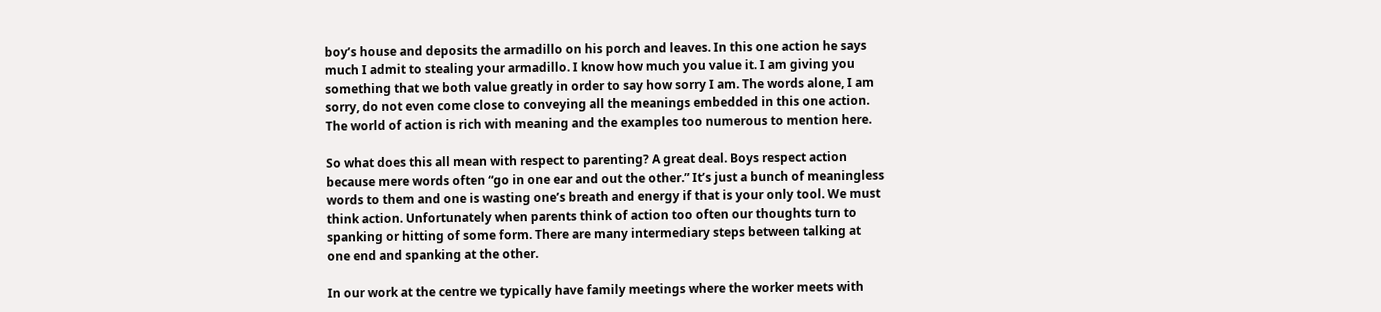boy’s house and deposits the armadillo on his porch and leaves. In this one action he says much I admit to stealing your armadillo. I know how much you value it. I am giving you something that we both value greatly in order to say how sorry I am. The words alone, I am sorry, do not even come close to conveying all the meanings embedded in this one action. The world of action is rich with meaning and the examples too numerous to mention here.

So what does this all mean with respect to parenting? A great deal. Boys respect action because mere words often “go in one ear and out the other.” It’s just a bunch of meaningless words to them and one is wasting one’s breath and energy if that is your only tool. We must think action. Unfortunately when parents think of action too often our thoughts turn to spanking or hitting of some form. There are many intermediary steps between talking at one end and spanking at the other.

In our work at the centre we typically have family meetings where the worker meets with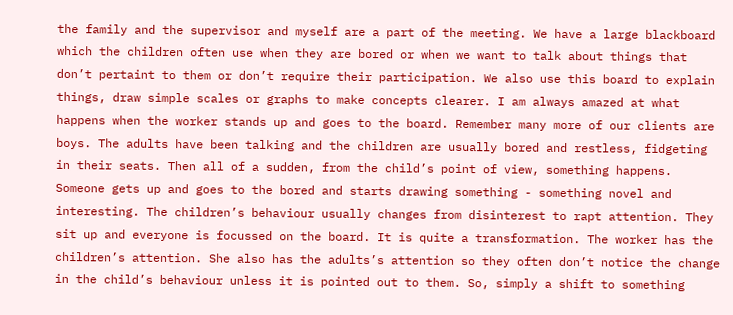the family and the supervisor and myself are a part of the meeting. We have a large blackboard which the children often use when they are bored or when we want to talk about things that don’t pertaint to them or don’t require their participation. We also use this board to explain things, draw simple scales or graphs to make concepts clearer. I am always amazed at what happens when the worker stands up and goes to the board. Remember many more of our clients are boys. The adults have been talking and the children are usually bored and restless, fidgeting in their seats. Then all of a sudden, from the child’s point of view, something happens. Someone gets up and goes to the bored and starts drawing something - something novel and interesting. The children’s behaviour usually changes from disinterest to rapt attention. They sit up and everyone is focussed on the board. It is quite a transformation. The worker has the children’s attention. She also has the adults’s attention so they often don’t notice the change in the child’s behaviour unless it is pointed out to them. So, simply a shift to something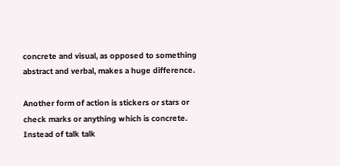concrete and visual, as opposed to something abstract and verbal, makes a huge difference.

Another form of action is stickers or stars or check marks or anything which is concrete. Instead of talk talk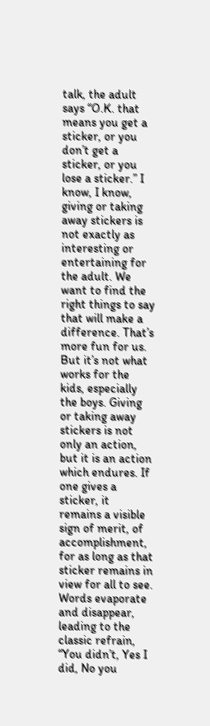talk, the adult says “O.K. that means you get a sticker, or you don’t get a sticker, or you lose a sticker.” I know, I know, giving or taking away stickers is not exactly as interesting or entertaining for the adult. We want to find the right things to say that will make a difference. That’s more fun for us. But it’s not what works for the kids, especially the boys. Giving or taking away stickers is not only an action, but it is an action which endures. If one gives a sticker, it remains a visible sign of merit, of accomplishment, for as long as that sticker remains in view for all to see. Words evaporate and disappear, leading to the classic refrain, “You didn’t, Yes I did, No you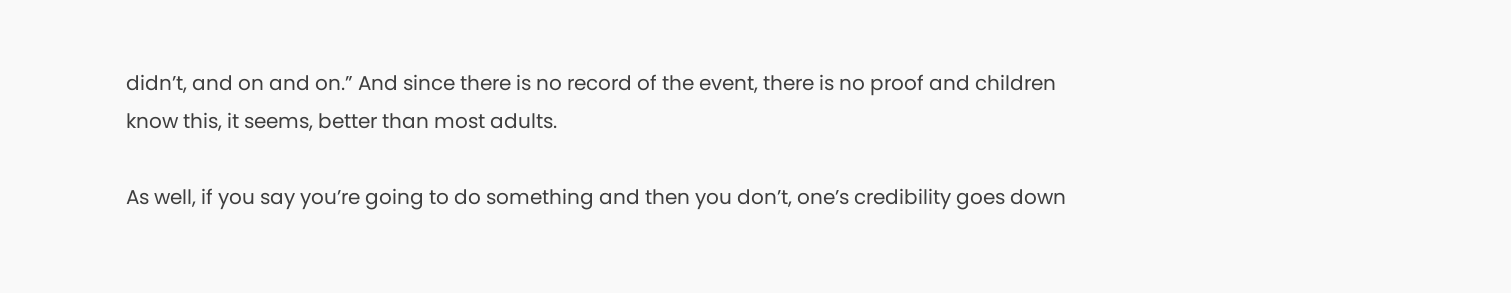didn’t, and on and on.” And since there is no record of the event, there is no proof and children know this, it seems, better than most adults.

As well, if you say you’re going to do something and then you don’t, one’s credibility goes down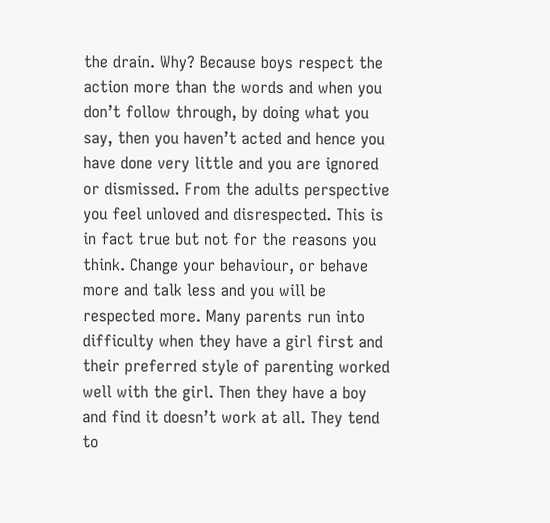the drain. Why? Because boys respect the action more than the words and when you don’t follow through, by doing what you say, then you haven’t acted and hence you have done very little and you are ignored or dismissed. From the adults perspective you feel unloved and disrespected. This is in fact true but not for the reasons you think. Change your behaviour, or behave more and talk less and you will be respected more. Many parents run into difficulty when they have a girl first and their preferred style of parenting worked well with the girl. Then they have a boy and find it doesn’t work at all. They tend to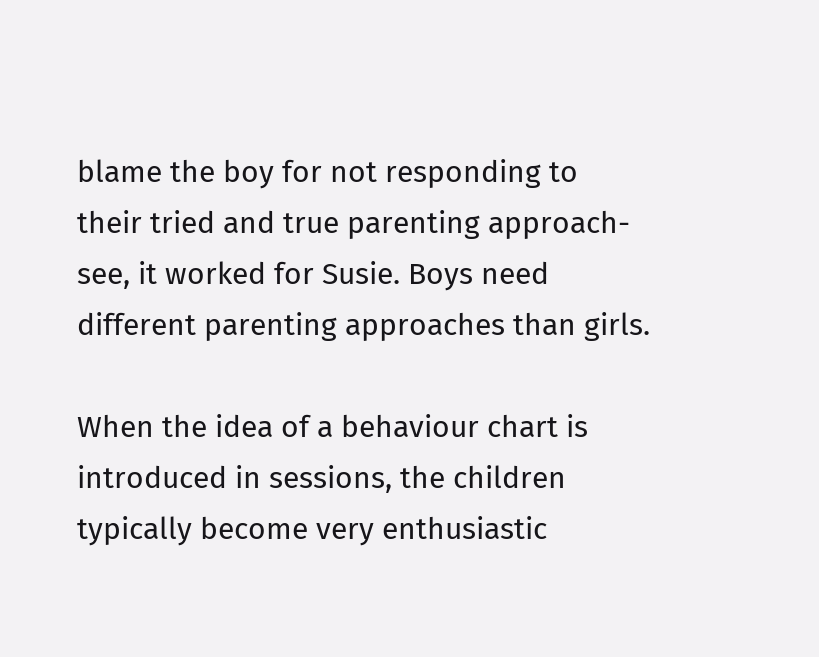blame the boy for not responding to their tried and true parenting approach- see, it worked for Susie. Boys need different parenting approaches than girls.

When the idea of a behaviour chart is introduced in sessions, the children typically become very enthusiastic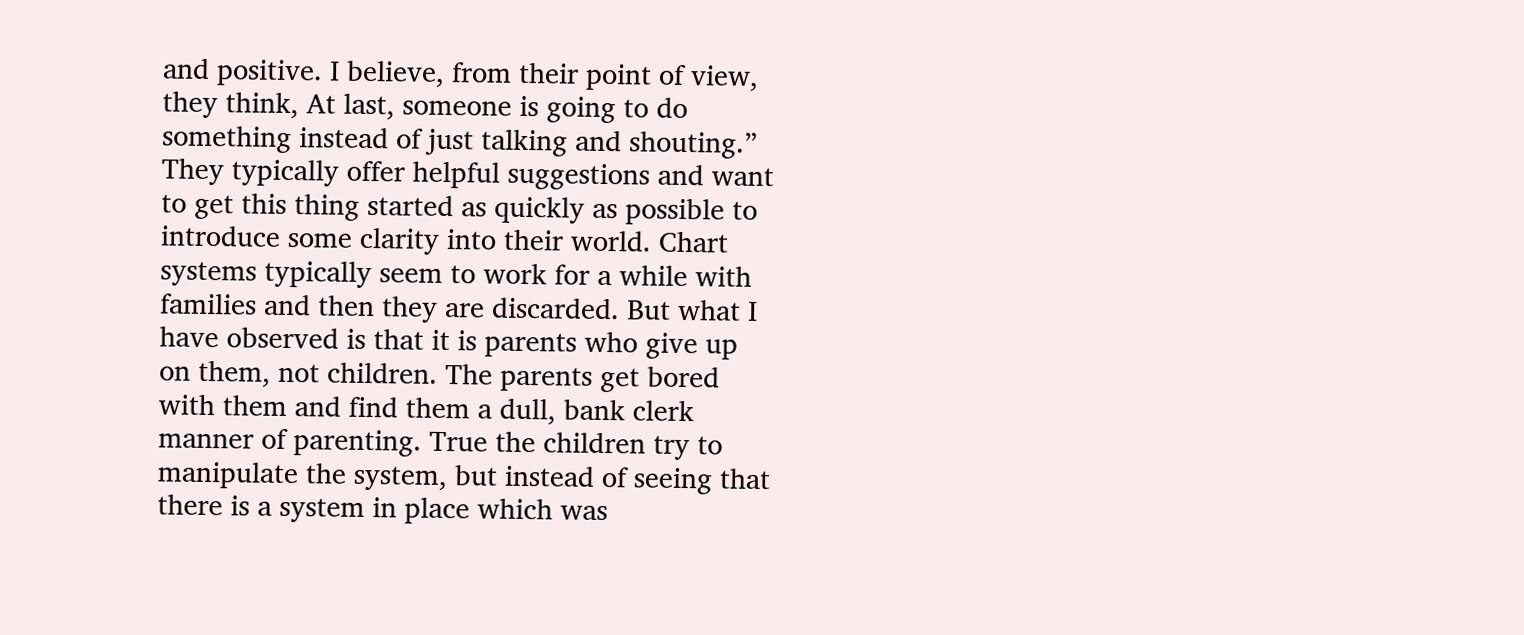and positive. I believe, from their point of view, they think, At last, someone is going to do something instead of just talking and shouting.” They typically offer helpful suggestions and want to get this thing started as quickly as possible to introduce some clarity into their world. Chart systems typically seem to work for a while with families and then they are discarded. But what I have observed is that it is parents who give up on them, not children. The parents get bored with them and find them a dull, bank clerk manner of parenting. True the children try to manipulate the system, but instead of seeing that there is a system in place which was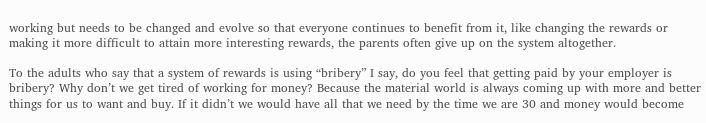working but needs to be changed and evolve so that everyone continues to benefit from it, like changing the rewards or making it more difficult to attain more interesting rewards, the parents often give up on the system altogether.

To the adults who say that a system of rewards is using “bribery” I say, do you feel that getting paid by your employer is bribery? Why don’t we get tired of working for money? Because the material world is always coming up with more and better things for us to want and buy. If it didn’t we would have all that we need by the time we are 30 and money would become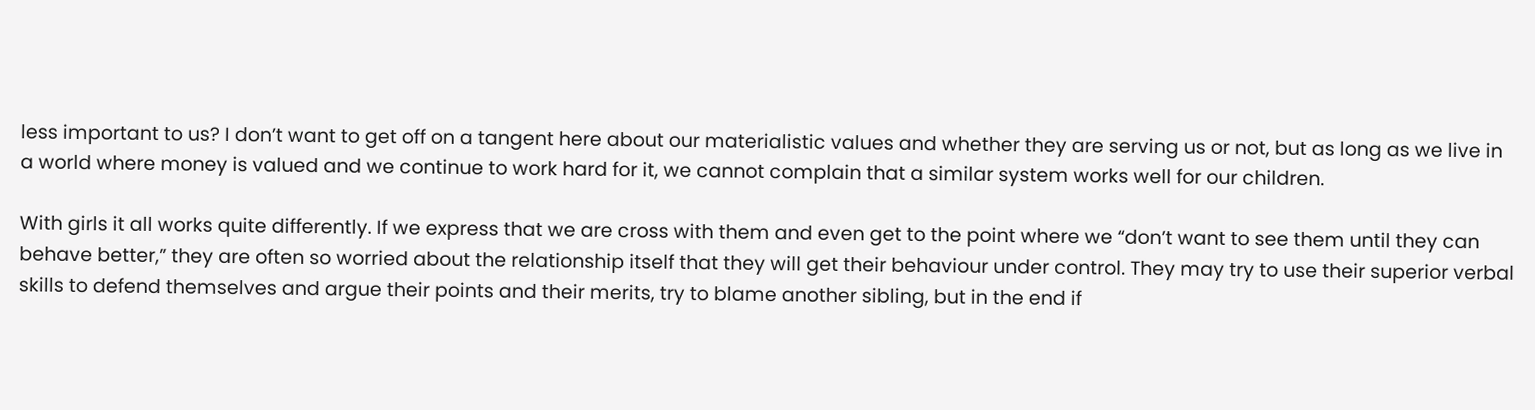less important to us? I don’t want to get off on a tangent here about our materialistic values and whether they are serving us or not, but as long as we live in a world where money is valued and we continue to work hard for it, we cannot complain that a similar system works well for our children.

With girls it all works quite differently. If we express that we are cross with them and even get to the point where we “don’t want to see them until they can behave better,” they are often so worried about the relationship itself that they will get their behaviour under control. They may try to use their superior verbal skills to defend themselves and argue their points and their merits, try to blame another sibling, but in the end if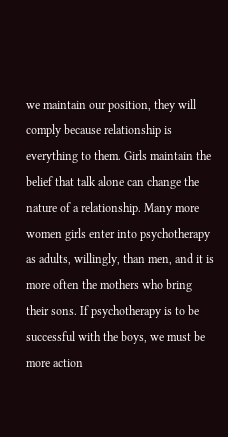we maintain our position, they will comply because relationship is everything to them. Girls maintain the belief that talk alone can change the nature of a relationship. Many more women girls enter into psychotherapy as adults, willingly, than men, and it is more often the mothers who bring their sons. If psychotherapy is to be successful with the boys, we must be more action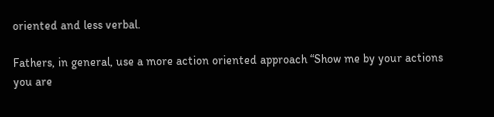oriented and less verbal.

Fathers, in general, use a more action oriented approach “Show me by your actions you are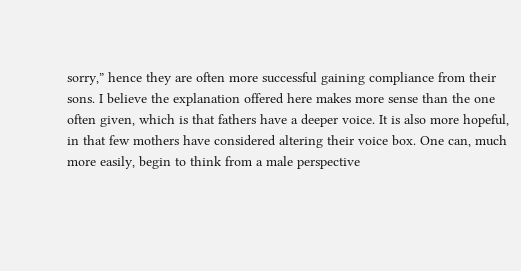sorry,” hence they are often more successful gaining compliance from their sons. I believe the explanation offered here makes more sense than the one often given, which is that fathers have a deeper voice. It is also more hopeful, in that few mothers have considered altering their voice box. One can, much more easily, begin to think from a male perspective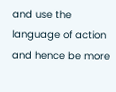and use the language of action and hence be more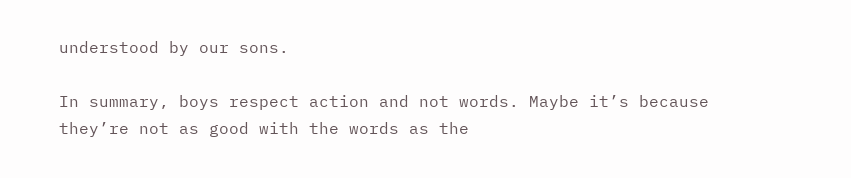understood by our sons.

In summary, boys respect action and not words. Maybe it’s because they’re not as good with the words as the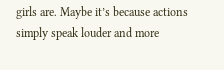girls are. Maybe it’s because actions simply speak louder and more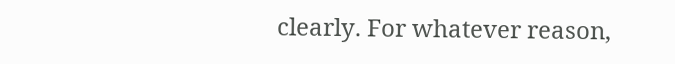clearly. For whatever reason,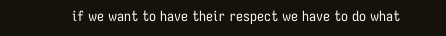if we want to have their respect we have to do what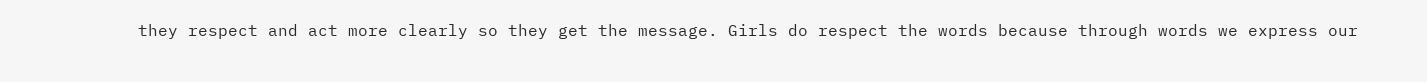they respect and act more clearly so they get the message. Girls do respect the words because through words we express our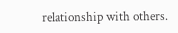relationship with others.